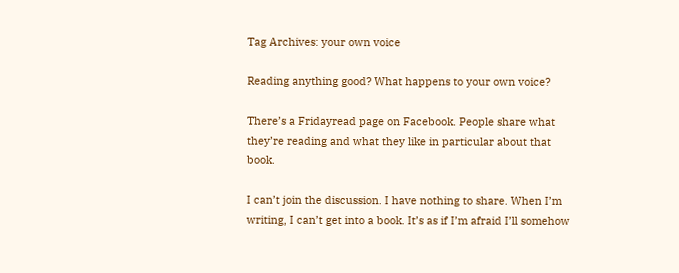Tag Archives: your own voice

Reading anything good? What happens to your own voice?

There’s a Fridayread page on Facebook. People share what they’re reading and what they like in particular about that book.

I can’t join the discussion. I have nothing to share. When I’m writing, I can’t get into a book. It’s as if I’m afraid I’ll somehow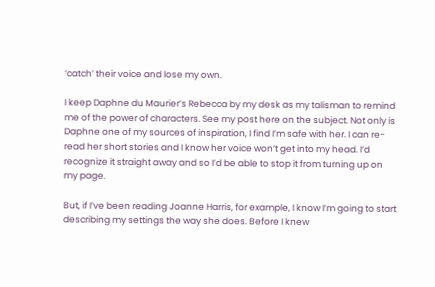‘catch’ their voice and lose my own.

I keep Daphne du Maurier’s Rebecca by my desk as my talisman to remind me of the power of characters. See my post here on the subject. Not only is Daphne one of my sources of inspiration, I find I’m safe with her. I can re-read her short stories and I know her voice won’t get into my head. I’d recognize it straight away and so I’d be able to stop it from turning up on my page.

But, if I’ve been reading Joanne Harris, for example, I know I’m going to start describing my settings the way she does. Before I knew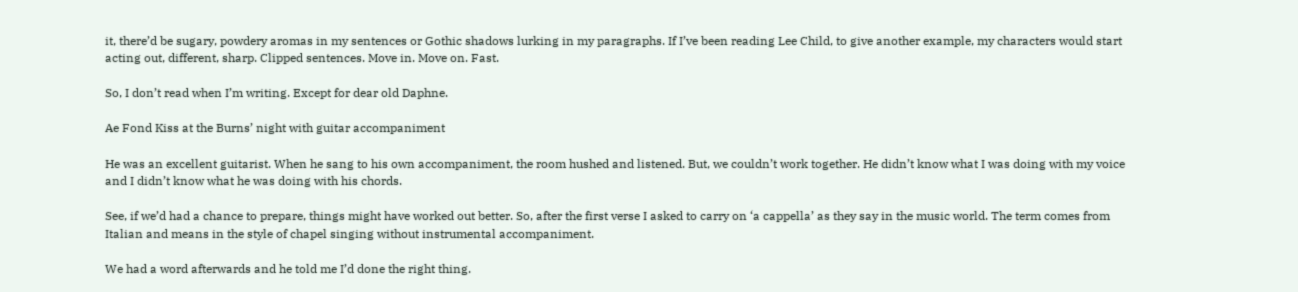it, there’d be sugary, powdery aromas in my sentences or Gothic shadows lurking in my paragraphs. If I’ve been reading Lee Child, to give another example, my characters would start acting out, different, sharp. Clipped sentences. Move in. Move on. Fast.

So, I don’t read when I’m writing. Except for dear old Daphne.

Ae Fond Kiss at the Burns’ night with guitar accompaniment

He was an excellent guitarist. When he sang to his own accompaniment, the room hushed and listened. But, we couldn’t work together. He didn’t know what I was doing with my voice and I didn’t know what he was doing with his chords.

See, if we’d had a chance to prepare, things might have worked out better. So, after the first verse I asked to carry on ‘a cappella’ as they say in the music world. The term comes from Italian and means in the style of chapel singing without instrumental accompaniment.

We had a word afterwards and he told me I’d done the right thing.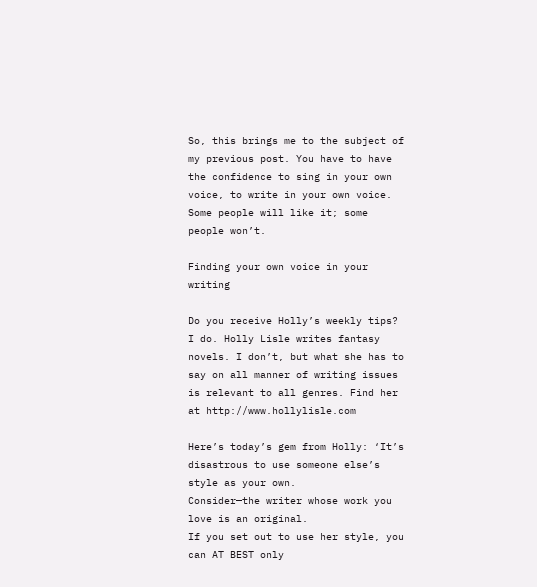So, this brings me to the subject of my previous post. You have to have the confidence to sing in your own voice, to write in your own voice. Some people will like it; some people won’t.

Finding your own voice in your writing

Do you receive Holly’s weekly tips? I do. Holly Lisle writes fantasy novels. I don’t, but what she has to say on all manner of writing issues is relevant to all genres. Find her at http://www.hollylisle.com

Here’s today’s gem from Holly: ‘It’s disastrous to use someone else’s style as your own.
Consider—the writer whose work you love is an original.
If you set out to use her style, you can AT BEST only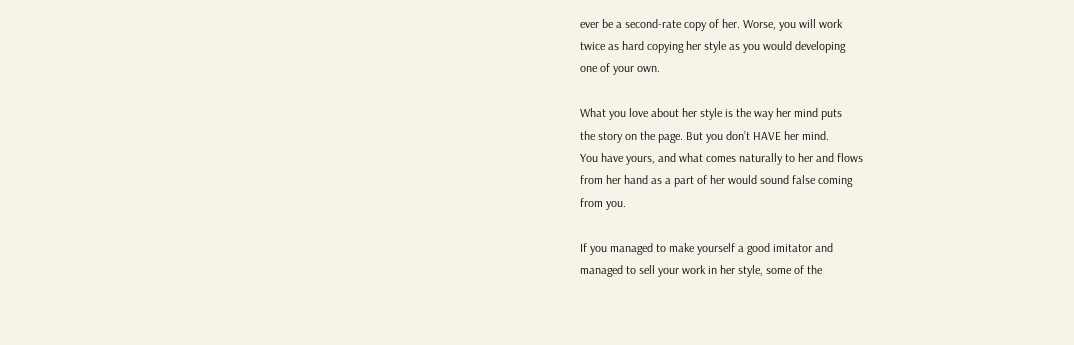ever be a second-rate copy of her. Worse, you will work
twice as hard copying her style as you would developing
one of your own.

What you love about her style is the way her mind puts
the story on the page. But you don’t HAVE her mind.
You have yours, and what comes naturally to her and flows
from her hand as a part of her would sound false coming
from you.

If you managed to make yourself a good imitator and
managed to sell your work in her style, some of the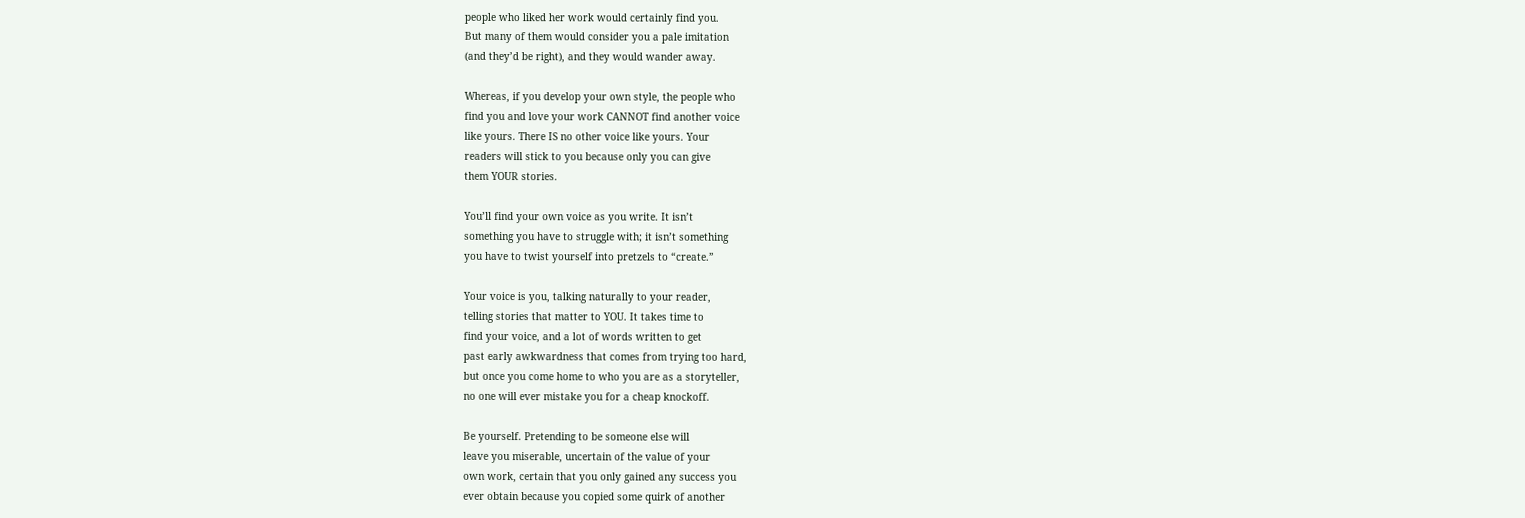people who liked her work would certainly find you.
But many of them would consider you a pale imitation
(and they’d be right), and they would wander away.

Whereas, if you develop your own style, the people who
find you and love your work CANNOT find another voice
like yours. There IS no other voice like yours. Your
readers will stick to you because only you can give
them YOUR stories.

You’ll find your own voice as you write. It isn’t
something you have to struggle with; it isn’t something
you have to twist yourself into pretzels to “create.”

Your voice is you, talking naturally to your reader,
telling stories that matter to YOU. It takes time to
find your voice, and a lot of words written to get
past early awkwardness that comes from trying too hard,
but once you come home to who you are as a storyteller,
no one will ever mistake you for a cheap knockoff.

Be yourself. Pretending to be someone else will
leave you miserable, uncertain of the value of your
own work, certain that you only gained any success you
ever obtain because you copied some quirk of another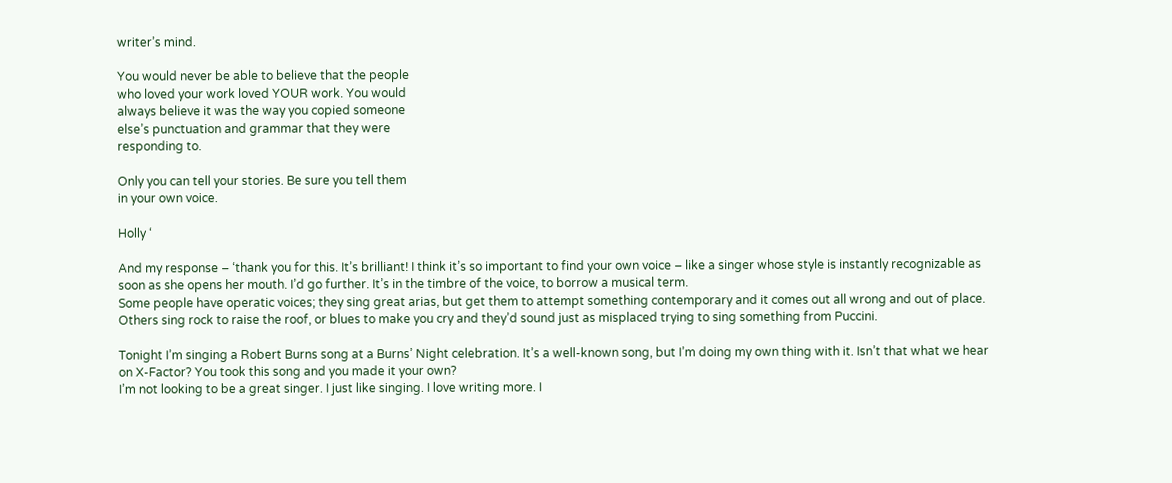writer’s mind.

You would never be able to believe that the people
who loved your work loved YOUR work. You would
always believe it was the way you copied someone
else’s punctuation and grammar that they were
responding to.

Only you can tell your stories. Be sure you tell them
in your own voice.

Holly ‘

And my response – ‘thank you for this. It’s brilliant! I think it’s so important to find your own voice – like a singer whose style is instantly recognizable as soon as she opens her mouth. I’d go further. It’s in the timbre of the voice, to borrow a musical term.
Some people have operatic voices; they sing great arias, but get them to attempt something contemporary and it comes out all wrong and out of place. Others sing rock to raise the roof, or blues to make you cry and they’d sound just as misplaced trying to sing something from Puccini.

Tonight I’m singing a Robert Burns song at a Burns’ Night celebration. It’s a well-known song, but I’m doing my own thing with it. Isn’t that what we hear on X-Factor? You took this song and you made it your own?
I’m not looking to be a great singer. I just like singing. I love writing more. I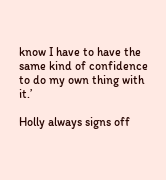know I have to have the same kind of confidence to do my own thing with it.’

Holly always signs off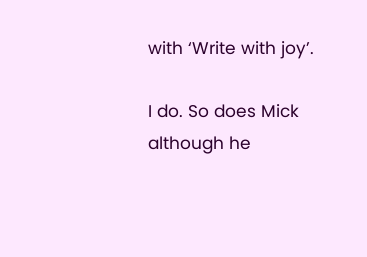with ‘Write with joy’.

I do. So does Mick although he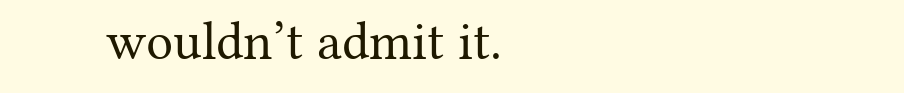wouldn’t admit it.